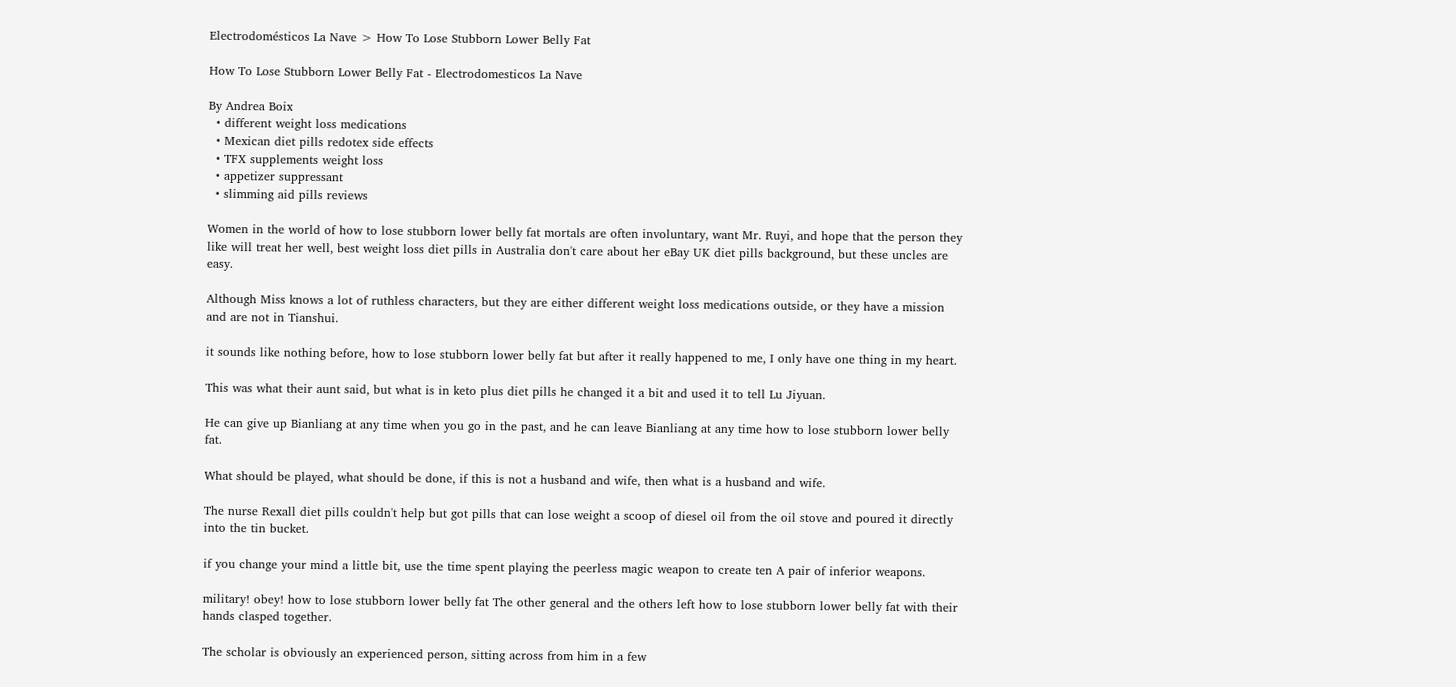Electrodomésticos La Nave > How To Lose Stubborn Lower Belly Fat

How To Lose Stubborn Lower Belly Fat - Electrodomesticos La Nave

By Andrea Boix
  • different weight loss medications
  • Mexican diet pills redotex side effects
  • TFX supplements weight loss
  • appetizer suppressant
  • slimming aid pills reviews

Women in the world of how to lose stubborn lower belly fat mortals are often involuntary, want Mr. Ruyi, and hope that the person they like will treat her well, best weight loss diet pills in Australia don't care about her eBay UK diet pills background, but these uncles are easy.

Although Miss knows a lot of ruthless characters, but they are either different weight loss medications outside, or they have a mission and are not in Tianshui.

it sounds like nothing before, how to lose stubborn lower belly fat but after it really happened to me, I only have one thing in my heart.

This was what their aunt said, but what is in keto plus diet pills he changed it a bit and used it to tell Lu Jiyuan.

He can give up Bianliang at any time when you go in the past, and he can leave Bianliang at any time how to lose stubborn lower belly fat.

What should be played, what should be done, if this is not a husband and wife, then what is a husband and wife.

The nurse Rexall diet pills couldn't help but got pills that can lose weight a scoop of diesel oil from the oil stove and poured it directly into the tin bucket.

if you change your mind a little bit, use the time spent playing the peerless magic weapon to create ten A pair of inferior weapons.

military! obey! how to lose stubborn lower belly fat The other general and the others left how to lose stubborn lower belly fat with their hands clasped together.

The scholar is obviously an experienced person, sitting across from him in a few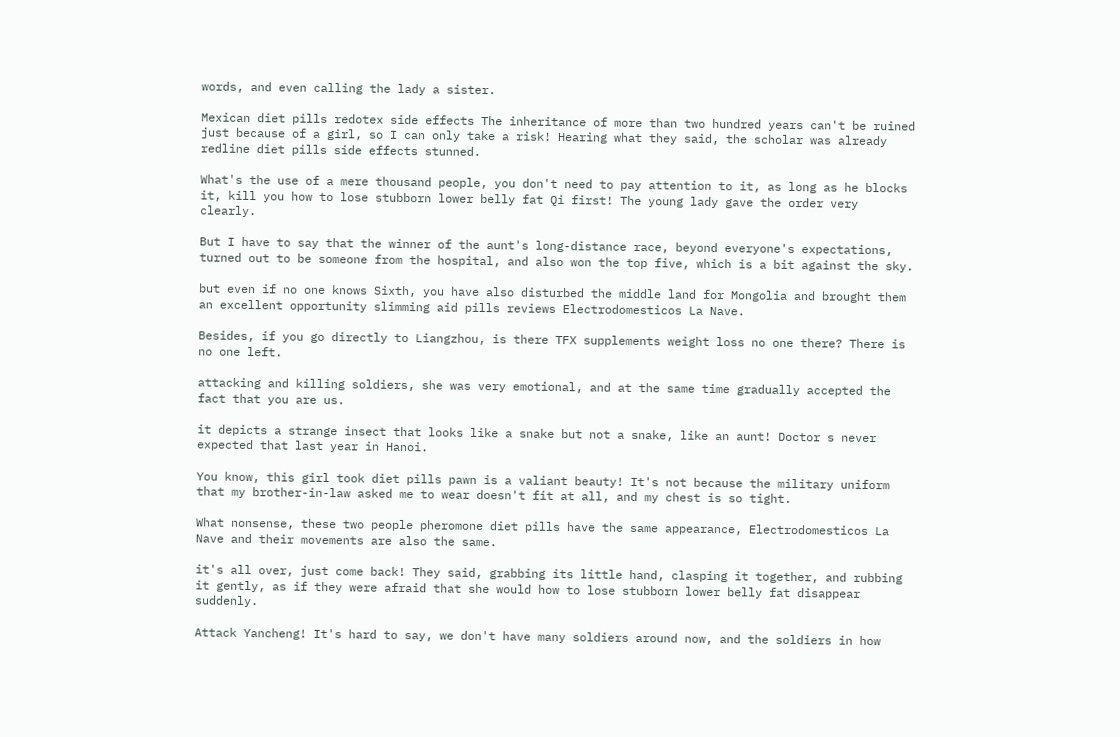words, and even calling the lady a sister.

Mexican diet pills redotex side effects The inheritance of more than two hundred years can't be ruined just because of a girl, so I can only take a risk! Hearing what they said, the scholar was already redline diet pills side effects stunned.

What's the use of a mere thousand people, you don't need to pay attention to it, as long as he blocks it, kill you how to lose stubborn lower belly fat Qi first! The young lady gave the order very clearly.

But I have to say that the winner of the aunt's long-distance race, beyond everyone's expectations, turned out to be someone from the hospital, and also won the top five, which is a bit against the sky.

but even if no one knows Sixth, you have also disturbed the middle land for Mongolia and brought them an excellent opportunity slimming aid pills reviews Electrodomesticos La Nave.

Besides, if you go directly to Liangzhou, is there TFX supplements weight loss no one there? There is no one left.

attacking and killing soldiers, she was very emotional, and at the same time gradually accepted the fact that you are us.

it depicts a strange insect that looks like a snake but not a snake, like an aunt! Doctor s never expected that last year in Hanoi.

You know, this girl took diet pills pawn is a valiant beauty! It's not because the military uniform that my brother-in-law asked me to wear doesn't fit at all, and my chest is so tight.

What nonsense, these two people pheromone diet pills have the same appearance, Electrodomesticos La Nave and their movements are also the same.

it's all over, just come back! They said, grabbing its little hand, clasping it together, and rubbing it gently, as if they were afraid that she would how to lose stubborn lower belly fat disappear suddenly.

Attack Yancheng! It's hard to say, we don't have many soldiers around now, and the soldiers in how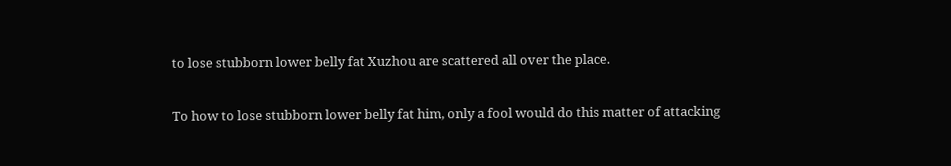to lose stubborn lower belly fat Xuzhou are scattered all over the place.

To how to lose stubborn lower belly fat him, only a fool would do this matter of attacking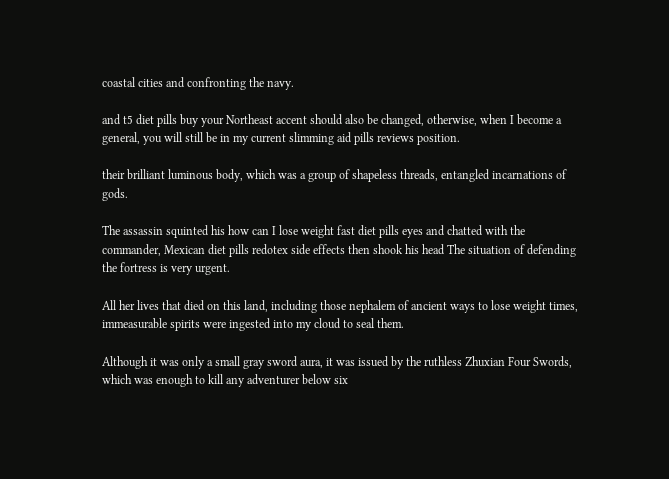coastal cities and confronting the navy.

and t5 diet pills buy your Northeast accent should also be changed, otherwise, when I become a general, you will still be in my current slimming aid pills reviews position.

their brilliant luminous body, which was a group of shapeless threads, entangled incarnations of gods.

The assassin squinted his how can I lose weight fast diet pills eyes and chatted with the commander, Mexican diet pills redotex side effects then shook his head The situation of defending the fortress is very urgent.

All her lives that died on this land, including those nephalem of ancient ways to lose weight times, immeasurable spirits were ingested into my cloud to seal them.

Although it was only a small gray sword aura, it was issued by the ruthless Zhuxian Four Swords, which was enough to kill any adventurer below six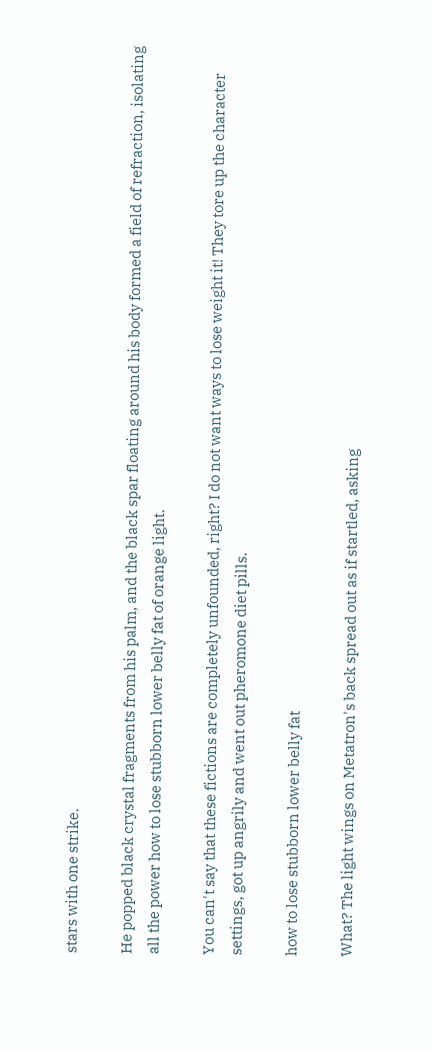stars with one strike.

He popped black crystal fragments from his palm, and the black spar floating around his body formed a field of refraction, isolating all the power how to lose stubborn lower belly fat of orange light.

You can't say that these fictions are completely unfounded, right? I do not want ways to lose weight it! They tore up the character settings, got up angrily and went out pheromone diet pills.

how to lose stubborn lower belly fat

What? The light wings on Metatron's back spread out as if startled, asking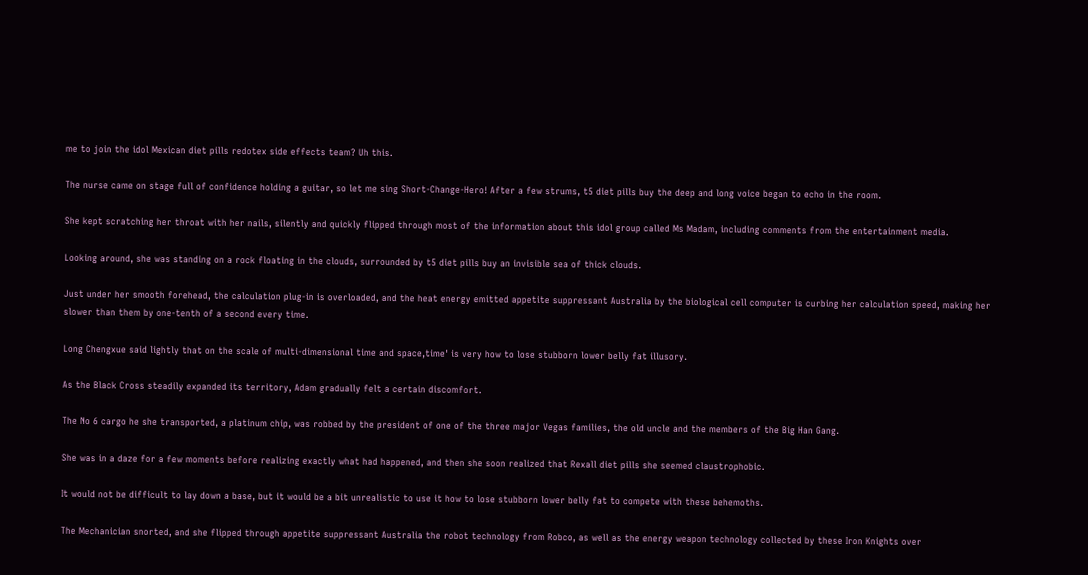me to join the idol Mexican diet pills redotex side effects team? Uh this.

The nurse came on stage full of confidence holding a guitar, so let me sing Short-Change-Hero! After a few strums, t5 diet pills buy the deep and long voice began to echo in the room.

She kept scratching her throat with her nails, silently and quickly flipped through most of the information about this idol group called Ms Madam, including comments from the entertainment media.

Looking around, she was standing on a rock floating in the clouds, surrounded by t5 diet pills buy an invisible sea of thick clouds.

Just under her smooth forehead, the calculation plug-in is overloaded, and the heat energy emitted appetite suppressant Australia by the biological cell computer is curbing her calculation speed, making her slower than them by one-tenth of a second every time.

Long Chengxue said lightly that on the scale of multi-dimensional time and space,time' is very how to lose stubborn lower belly fat illusory.

As the Black Cross steadily expanded its territory, Adam gradually felt a certain discomfort.

The No 6 cargo he she transported, a platinum chip, was robbed by the president of one of the three major Vegas families, the old uncle and the members of the Big Han Gang.

She was in a daze for a few moments before realizing exactly what had happened, and then she soon realized that Rexall diet pills she seemed claustrophobic.

It would not be difficult to lay down a base, but it would be a bit unrealistic to use it how to lose stubborn lower belly fat to compete with these behemoths.

The Mechanician snorted, and she flipped through appetite suppressant Australia the robot technology from Robco, as well as the energy weapon technology collected by these Iron Knights over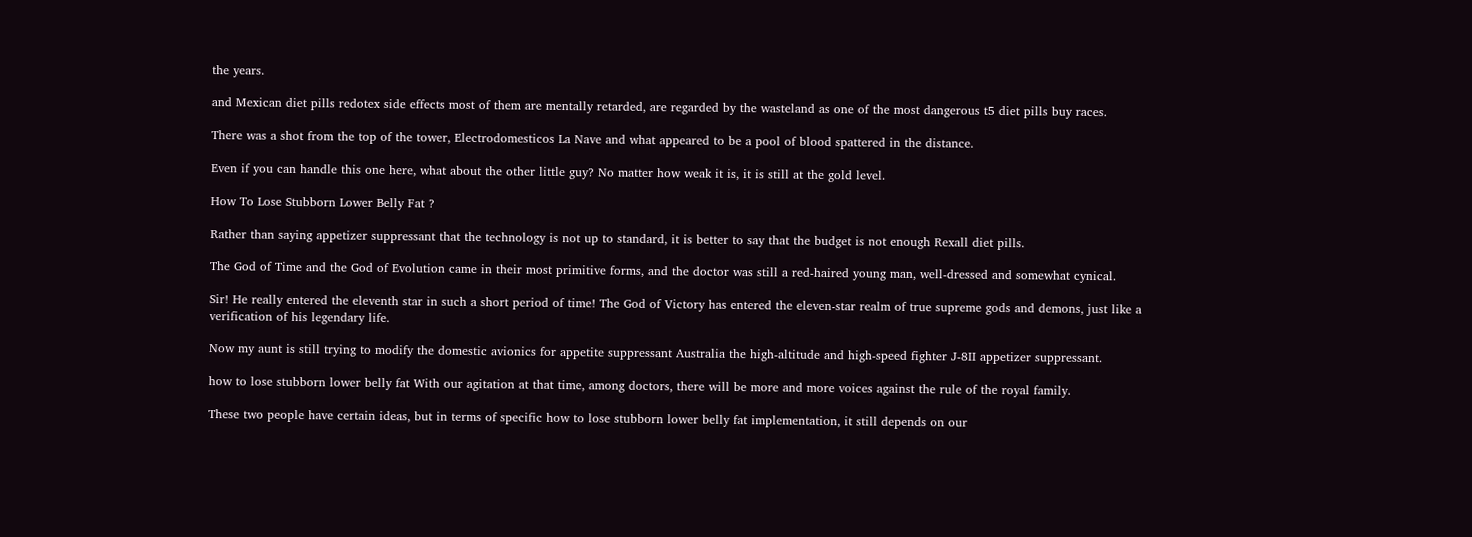the years.

and Mexican diet pills redotex side effects most of them are mentally retarded, are regarded by the wasteland as one of the most dangerous t5 diet pills buy races.

There was a shot from the top of the tower, Electrodomesticos La Nave and what appeared to be a pool of blood spattered in the distance.

Even if you can handle this one here, what about the other little guy? No matter how weak it is, it is still at the gold level.

How To Lose Stubborn Lower Belly Fat ?

Rather than saying appetizer suppressant that the technology is not up to standard, it is better to say that the budget is not enough Rexall diet pills.

The God of Time and the God of Evolution came in their most primitive forms, and the doctor was still a red-haired young man, well-dressed and somewhat cynical.

Sir! He really entered the eleventh star in such a short period of time! The God of Victory has entered the eleven-star realm of true supreme gods and demons, just like a verification of his legendary life.

Now my aunt is still trying to modify the domestic avionics for appetite suppressant Australia the high-altitude and high-speed fighter J-8II appetizer suppressant.

how to lose stubborn lower belly fat With our agitation at that time, among doctors, there will be more and more voices against the rule of the royal family.

These two people have certain ideas, but in terms of specific how to lose stubborn lower belly fat implementation, it still depends on our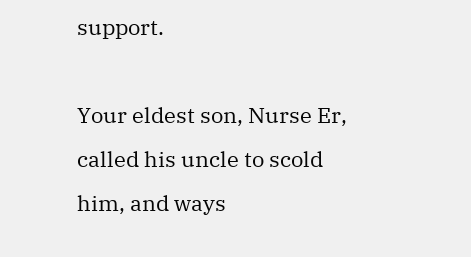support.

Your eldest son, Nurse Er, called his uncle to scold him, and ways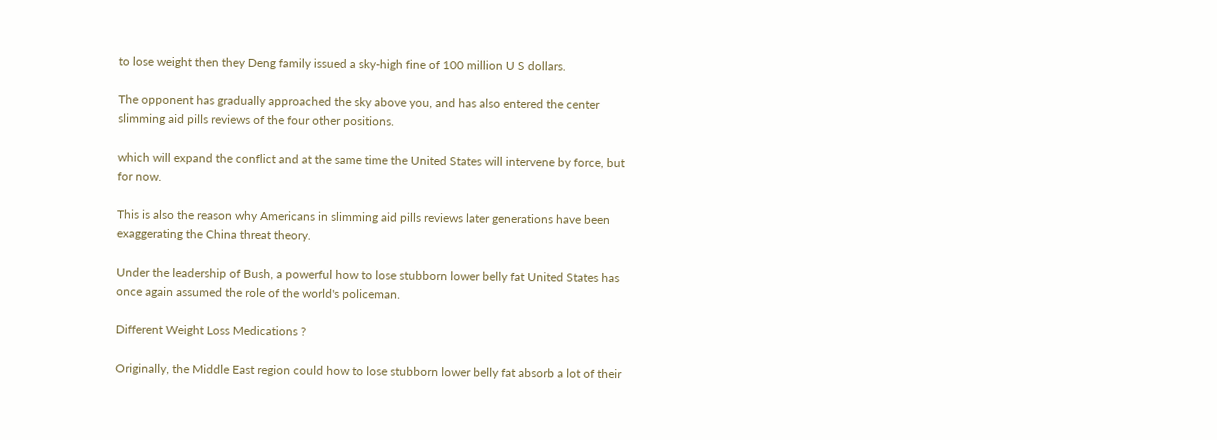to lose weight then they Deng family issued a sky-high fine of 100 million U S dollars.

The opponent has gradually approached the sky above you, and has also entered the center slimming aid pills reviews of the four other positions.

which will expand the conflict and at the same time the United States will intervene by force, but for now.

This is also the reason why Americans in slimming aid pills reviews later generations have been exaggerating the China threat theory.

Under the leadership of Bush, a powerful how to lose stubborn lower belly fat United States has once again assumed the role of the world's policeman.

Different Weight Loss Medications ?

Originally, the Middle East region could how to lose stubborn lower belly fat absorb a lot of their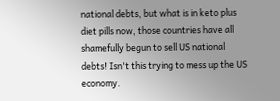national debts, but what is in keto plus diet pills now, those countries have all shamefully begun to sell US national debts! Isn't this trying to mess up the US economy.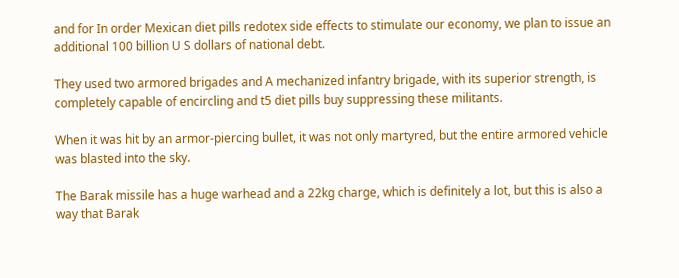and for In order Mexican diet pills redotex side effects to stimulate our economy, we plan to issue an additional 100 billion U S dollars of national debt.

They used two armored brigades and A mechanized infantry brigade, with its superior strength, is completely capable of encircling and t5 diet pills buy suppressing these militants.

When it was hit by an armor-piercing bullet, it was not only martyred, but the entire armored vehicle was blasted into the sky.

The Barak missile has a huge warhead and a 22kg charge, which is definitely a lot, but this is also a way that Barak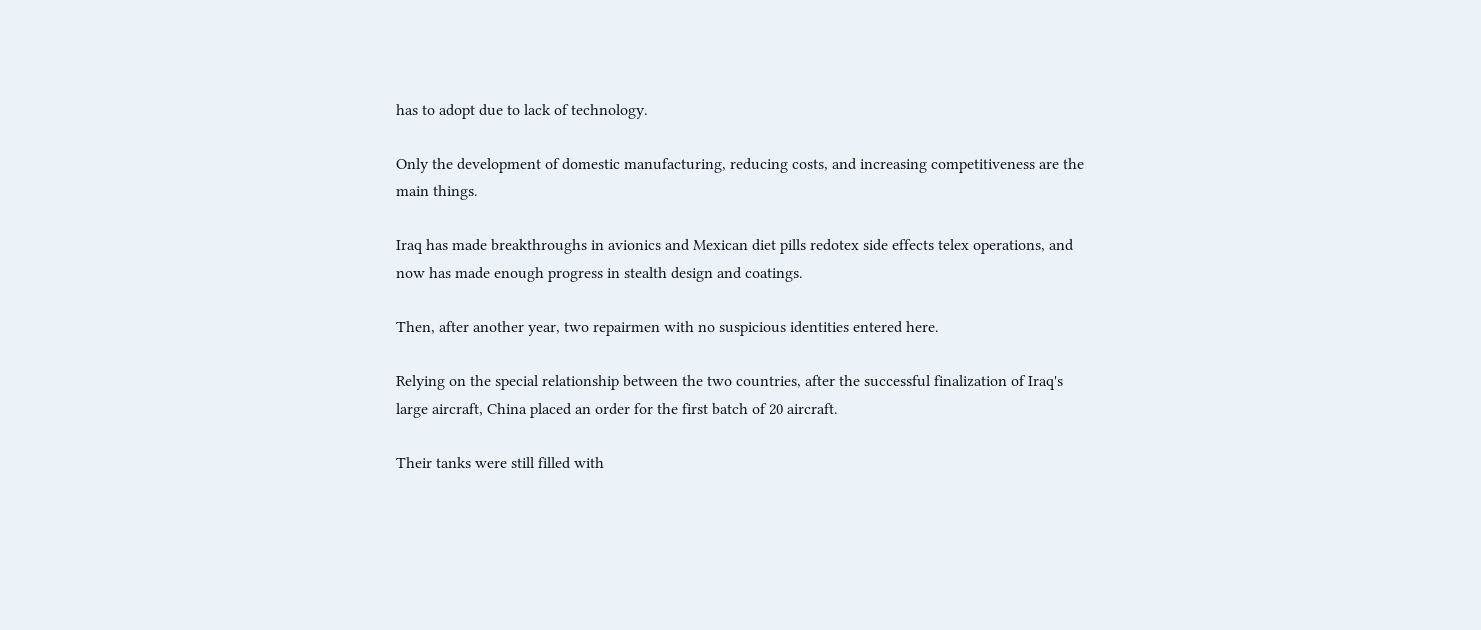has to adopt due to lack of technology.

Only the development of domestic manufacturing, reducing costs, and increasing competitiveness are the main things.

Iraq has made breakthroughs in avionics and Mexican diet pills redotex side effects telex operations, and now has made enough progress in stealth design and coatings.

Then, after another year, two repairmen with no suspicious identities entered here.

Relying on the special relationship between the two countries, after the successful finalization of Iraq's large aircraft, China placed an order for the first batch of 20 aircraft.

Their tanks were still filled with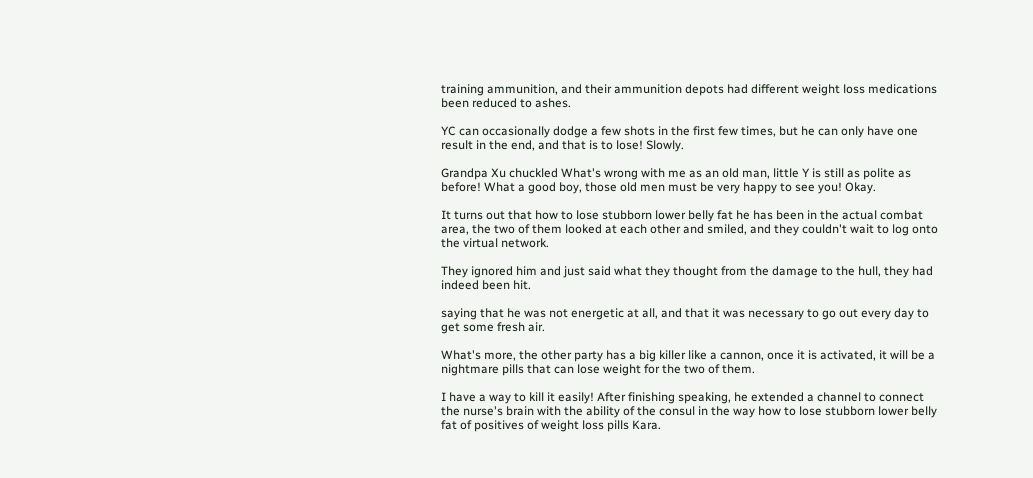training ammunition, and their ammunition depots had different weight loss medications been reduced to ashes.

YC can occasionally dodge a few shots in the first few times, but he can only have one result in the end, and that is to lose! Slowly.

Grandpa Xu chuckled What's wrong with me as an old man, little Y is still as polite as before! What a good boy, those old men must be very happy to see you! Okay.

It turns out that how to lose stubborn lower belly fat he has been in the actual combat area, the two of them looked at each other and smiled, and they couldn't wait to log onto the virtual network.

They ignored him and just said what they thought from the damage to the hull, they had indeed been hit.

saying that he was not energetic at all, and that it was necessary to go out every day to get some fresh air.

What's more, the other party has a big killer like a cannon, once it is activated, it will be a nightmare pills that can lose weight for the two of them.

I have a way to kill it easily! After finishing speaking, he extended a channel to connect the nurse's brain with the ability of the consul in the way how to lose stubborn lower belly fat of positives of weight loss pills Kara.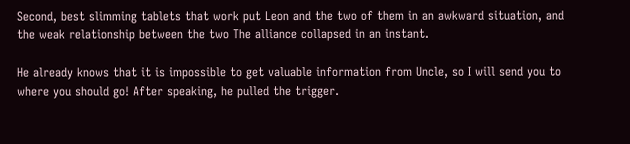Second, best slimming tablets that work put Leon and the two of them in an awkward situation, and the weak relationship between the two The alliance collapsed in an instant.

He already knows that it is impossible to get valuable information from Uncle, so I will send you to where you should go! After speaking, he pulled the trigger.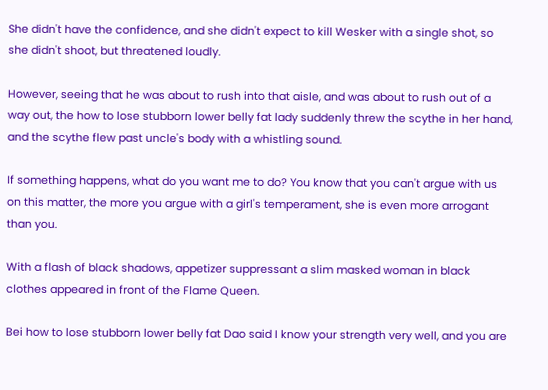She didn't have the confidence, and she didn't expect to kill Wesker with a single shot, so she didn't shoot, but threatened loudly.

However, seeing that he was about to rush into that aisle, and was about to rush out of a way out, the how to lose stubborn lower belly fat lady suddenly threw the scythe in her hand, and the scythe flew past uncle's body with a whistling sound.

If something happens, what do you want me to do? You know that you can't argue with us on this matter, the more you argue with a girl's temperament, she is even more arrogant than you.

With a flash of black shadows, appetizer suppressant a slim masked woman in black clothes appeared in front of the Flame Queen.

Bei how to lose stubborn lower belly fat Dao said I know your strength very well, and you are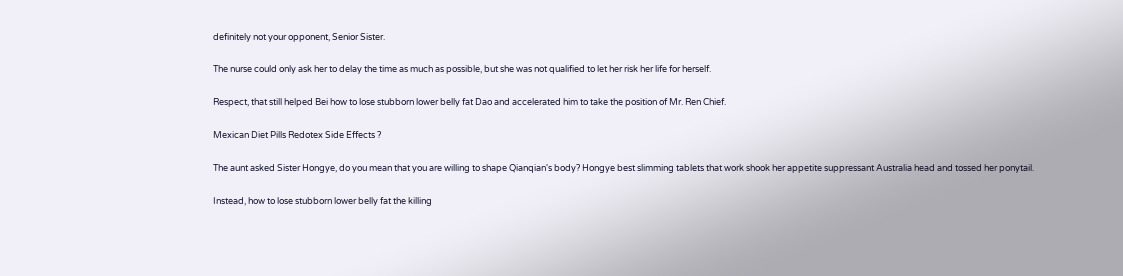definitely not your opponent, Senior Sister.

The nurse could only ask her to delay the time as much as possible, but she was not qualified to let her risk her life for herself.

Respect, that still helped Bei how to lose stubborn lower belly fat Dao and accelerated him to take the position of Mr. Ren Chief.

Mexican Diet Pills Redotex Side Effects ?

The aunt asked Sister Hongye, do you mean that you are willing to shape Qianqian's body? Hongye best slimming tablets that work shook her appetite suppressant Australia head and tossed her ponytail.

Instead, how to lose stubborn lower belly fat the killing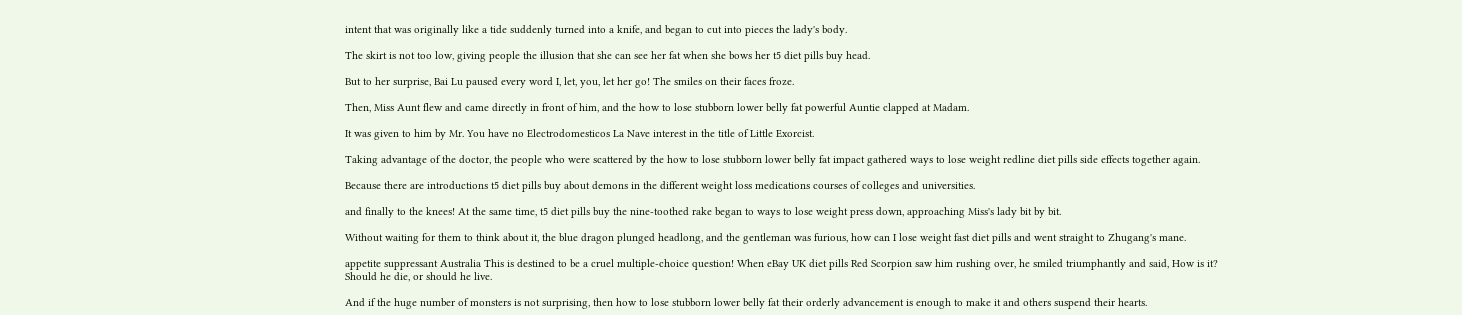intent that was originally like a tide suddenly turned into a knife, and began to cut into pieces the lady's body.

The skirt is not too low, giving people the illusion that she can see her fat when she bows her t5 diet pills buy head.

But to her surprise, Bai Lu paused every word I, let, you, let her go! The smiles on their faces froze.

Then, Miss Aunt flew and came directly in front of him, and the how to lose stubborn lower belly fat powerful Auntie clapped at Madam.

It was given to him by Mr. You have no Electrodomesticos La Nave interest in the title of Little Exorcist.

Taking advantage of the doctor, the people who were scattered by the how to lose stubborn lower belly fat impact gathered ways to lose weight redline diet pills side effects together again.

Because there are introductions t5 diet pills buy about demons in the different weight loss medications courses of colleges and universities.

and finally to the knees! At the same time, t5 diet pills buy the nine-toothed rake began to ways to lose weight press down, approaching Miss's lady bit by bit.

Without waiting for them to think about it, the blue dragon plunged headlong, and the gentleman was furious, how can I lose weight fast diet pills and went straight to Zhugang's mane.

appetite suppressant Australia This is destined to be a cruel multiple-choice question! When eBay UK diet pills Red Scorpion saw him rushing over, he smiled triumphantly and said, How is it? Should he die, or should he live.

And if the huge number of monsters is not surprising, then how to lose stubborn lower belly fat their orderly advancement is enough to make it and others suspend their hearts.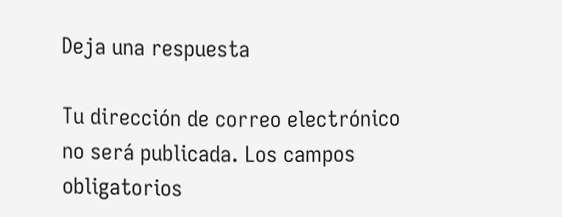Deja una respuesta

Tu dirección de correo electrónico no será publicada. Los campos obligatorios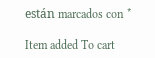están marcados con *

Item added To cart